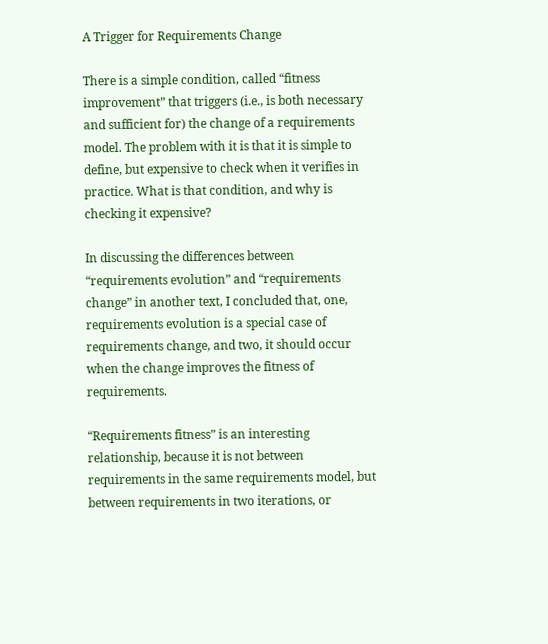A Trigger for Requirements Change

There is a simple condition, called “fitness improvement” that triggers (i.e., is both necessary and sufficient for) the change of a requirements model. The problem with it is that it is simple to define, but expensive to check when it verifies in practice. What is that condition, and why is checking it expensive?

In discussing the differences between “requirements evolution” and “requirements change” in another text, I concluded that, one, requirements evolution is a special case of requirements change, and two, it should occur when the change improves the fitness of requirements.

“Requirements fitness” is an interesting relationship, because it is not between requirements in the same requirements model, but between requirements in two iterations, or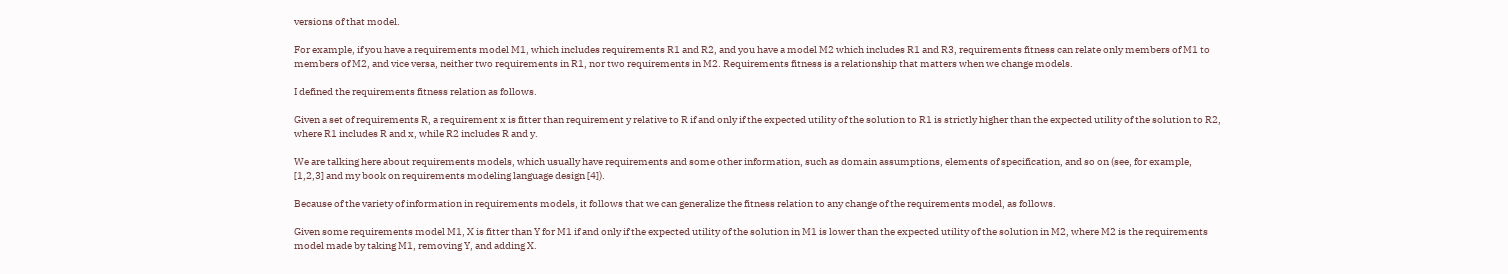versions of that model.

For example, if you have a requirements model M1, which includes requirements R1 and R2, and you have a model M2 which includes R1 and R3, requirements fitness can relate only members of M1 to members of M2, and vice versa, neither two requirements in R1, nor two requirements in M2. Requirements fitness is a relationship that matters when we change models.

I defined the requirements fitness relation as follows.

Given a set of requirements R, a requirement x is fitter than requirement y relative to R if and only if the expected utility of the solution to R1 is strictly higher than the expected utility of the solution to R2, where R1 includes R and x, while R2 includes R and y.

We are talking here about requirements models, which usually have requirements and some other information, such as domain assumptions, elements of specification, and so on (see, for example, [1,2,3] and my book on requirements modeling language design [4]).

Because of the variety of information in requirements models, it follows that we can generalize the fitness relation to any change of the requirements model, as follows.

Given some requirements model M1, X is fitter than Y for M1 if and only if the expected utility of the solution in M1 is lower than the expected utility of the solution in M2, where M2 is the requirements model made by taking M1, removing Y, and adding X.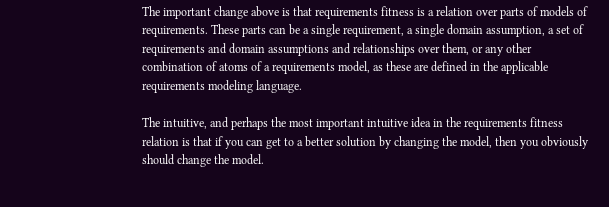The important change above is that requirements fitness is a relation over parts of models of requirements. These parts can be a single requirement, a single domain assumption, a set of requirements and domain assumptions and relationships over them, or any other combination of atoms of a requirements model, as these are defined in the applicable requirements modeling language.

The intuitive, and perhaps the most important intuitive idea in the requirements fitness relation is that if you can get to a better solution by changing the model, then you obviously should change the model.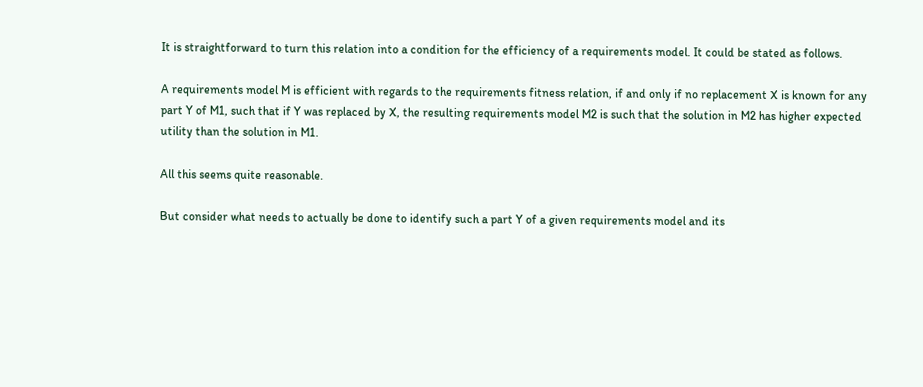It is straightforward to turn this relation into a condition for the efficiency of a requirements model. It could be stated as follows.

A requirements model M is efficient with regards to the requirements fitness relation, if and only if no replacement X is known for any part Y of M1, such that if Y was replaced by X, the resulting requirements model M2 is such that the solution in M2 has higher expected utility than the solution in M1.

All this seems quite reasonable.

But consider what needs to actually be done to identify such a part Y of a given requirements model and its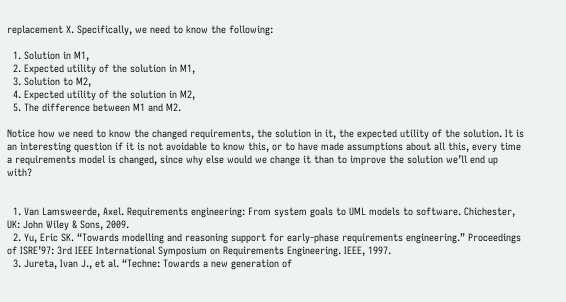replacement X. Specifically, we need to know the following:

  1. Solution in M1,
  2. Expected utility of the solution in M1,
  3. Solution to M2,
  4. Expected utility of the solution in M2,
  5. The difference between M1 and M2.

Notice how we need to know the changed requirements, the solution in it, the expected utility of the solution. It is an interesting question if it is not avoidable to know this, or to have made assumptions about all this, every time a requirements model is changed, since why else would we change it than to improve the solution we’ll end up with?


  1. Van Lamsweerde, Axel. Requirements engineering: From system goals to UML models to software. Chichester, UK: John Wiley & Sons, 2009.
  2. Yu, Eric SK. “Towards modelling and reasoning support for early-phase requirements engineering.” Proceedings of ISRE’97: 3rd IEEE International Symposium on Requirements Engineering. IEEE, 1997.
  3. Jureta, Ivan J., et al. “Techne: Towards a new generation of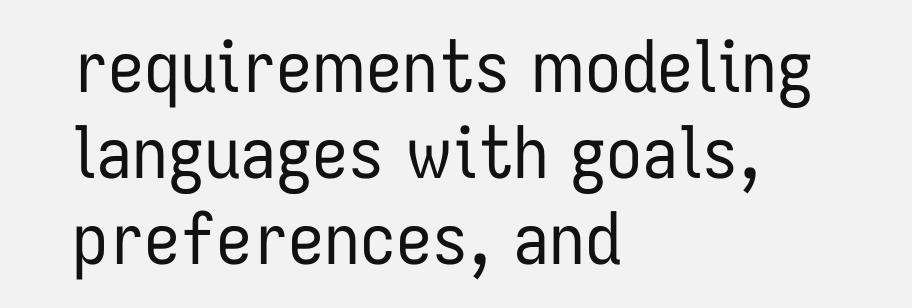requirements modeling languages with goals, preferences, and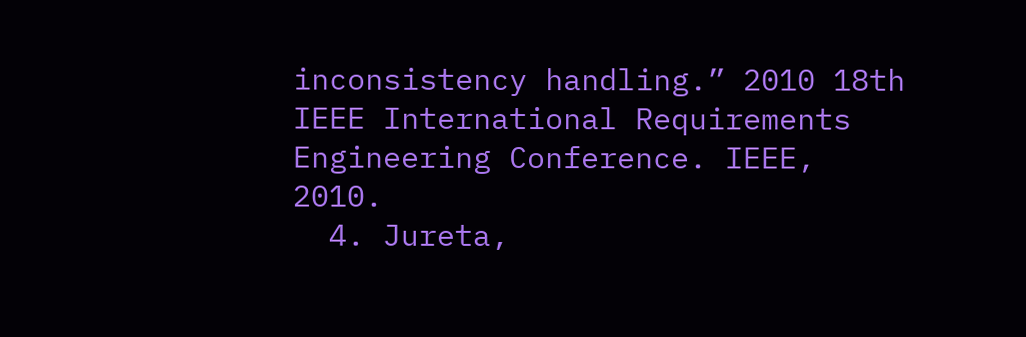inconsistency handling.” 2010 18th IEEE International Requirements Engineering Conference. IEEE, 2010.
  4. Jureta,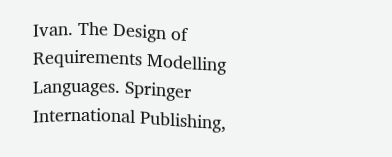Ivan. The Design of Requirements Modelling Languages. Springer International Publishing,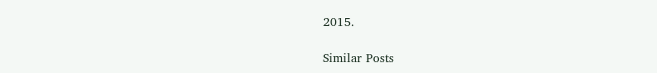2015.

Similar Posts